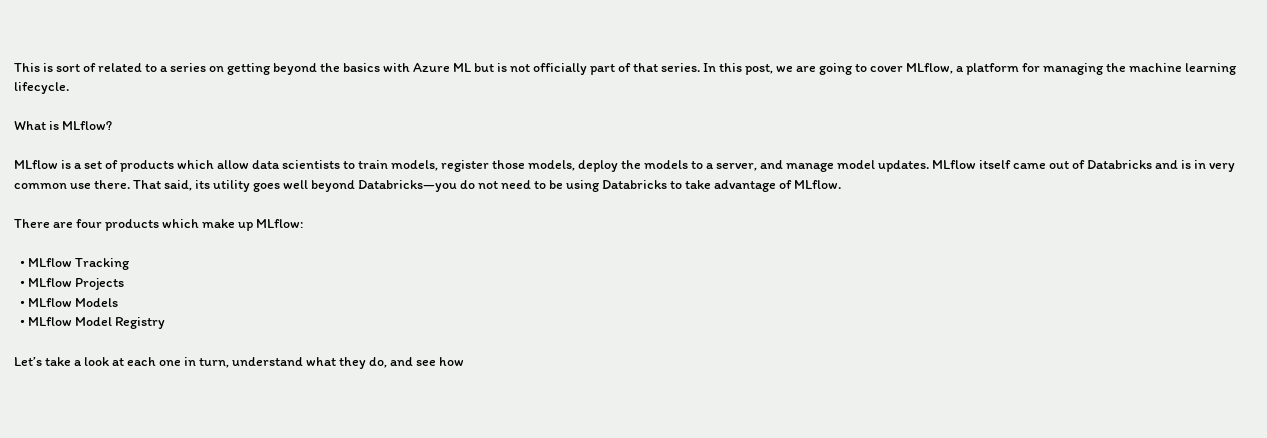This is sort of related to a series on getting beyond the basics with Azure ML but is not officially part of that series. In this post, we are going to cover MLflow, a platform for managing the machine learning lifecycle.

What is MLflow?

MLflow is a set of products which allow data scientists to train models, register those models, deploy the models to a server, and manage model updates. MLflow itself came out of Databricks and is in very common use there. That said, its utility goes well beyond Databricks—you do not need to be using Databricks to take advantage of MLflow.

There are four products which make up MLflow:

  • MLflow Tracking
  • MLflow Projects
  • MLflow Models
  • MLflow Model Registry

Let’s take a look at each one in turn, understand what they do, and see how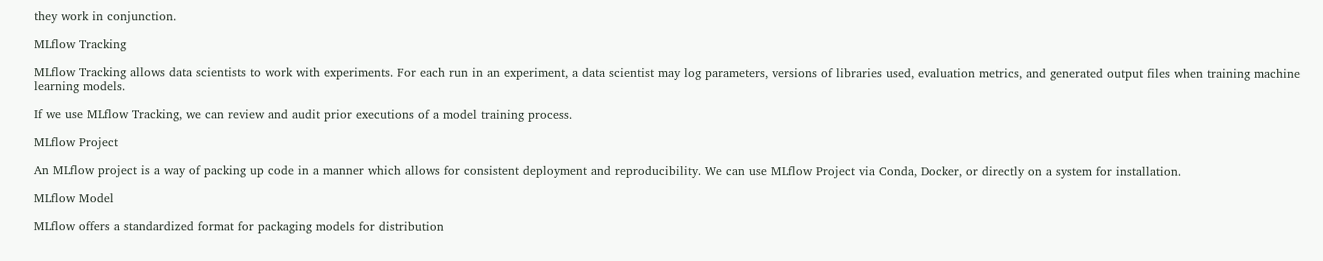they work in conjunction.

MLflow Tracking

MLflow Tracking allows data scientists to work with experiments. For each run in an experiment, a data scientist may log parameters, versions of libraries used, evaluation metrics, and generated output files when training machine learning models.

If we use MLflow Tracking, we can review and audit prior executions of a model training process.

MLflow Project

An MLflow project is a way of packing up code in a manner which allows for consistent deployment and reproducibility. We can use MLflow Project via Conda, Docker, or directly on a system for installation.

MLflow Model

MLflow offers a standardized format for packaging models for distribution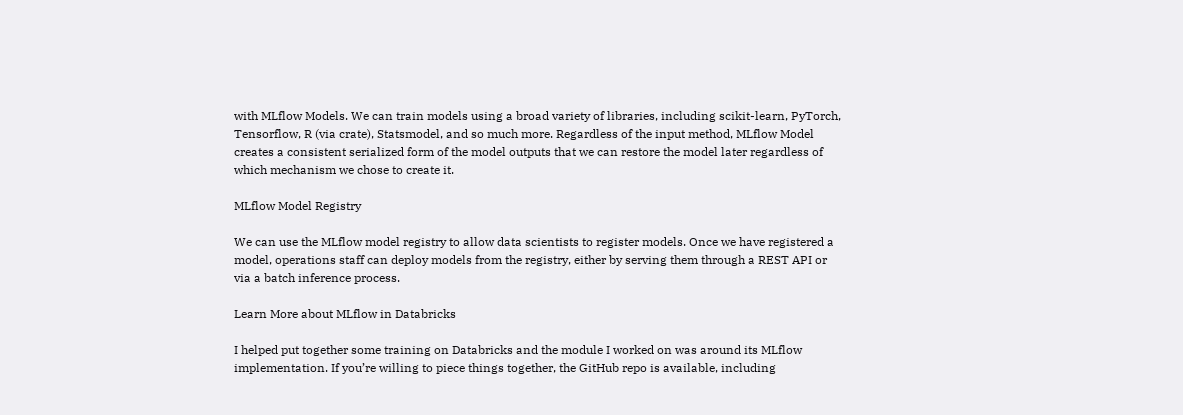with MLflow Models. We can train models using a broad variety of libraries, including scikit-learn, PyTorch, Tensorflow, R (via crate), Statsmodel, and so much more. Regardless of the input method, MLflow Model creates a consistent serialized form of the model outputs that we can restore the model later regardless of which mechanism we chose to create it.

MLflow Model Registry

We can use the MLflow model registry to allow data scientists to register models. Once we have registered a model, operations staff can deploy models from the registry, either by serving them through a REST API or via a batch inference process.

Learn More about MLflow in Databricks

I helped put together some training on Databricks and the module I worked on was around its MLflow implementation. If you’re willing to piece things together, the GitHub repo is available, including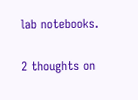lab notebooks.


2 thoughts on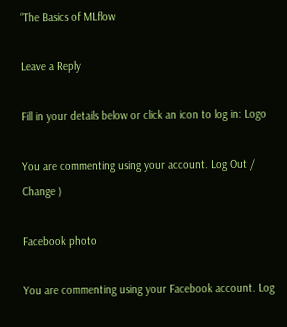“The Basics of MLflow

Leave a Reply

Fill in your details below or click an icon to log in: Logo

You are commenting using your account. Log Out /  Change )

Facebook photo

You are commenting using your Facebook account. Log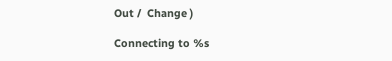Out /  Change )

Connecting to %s